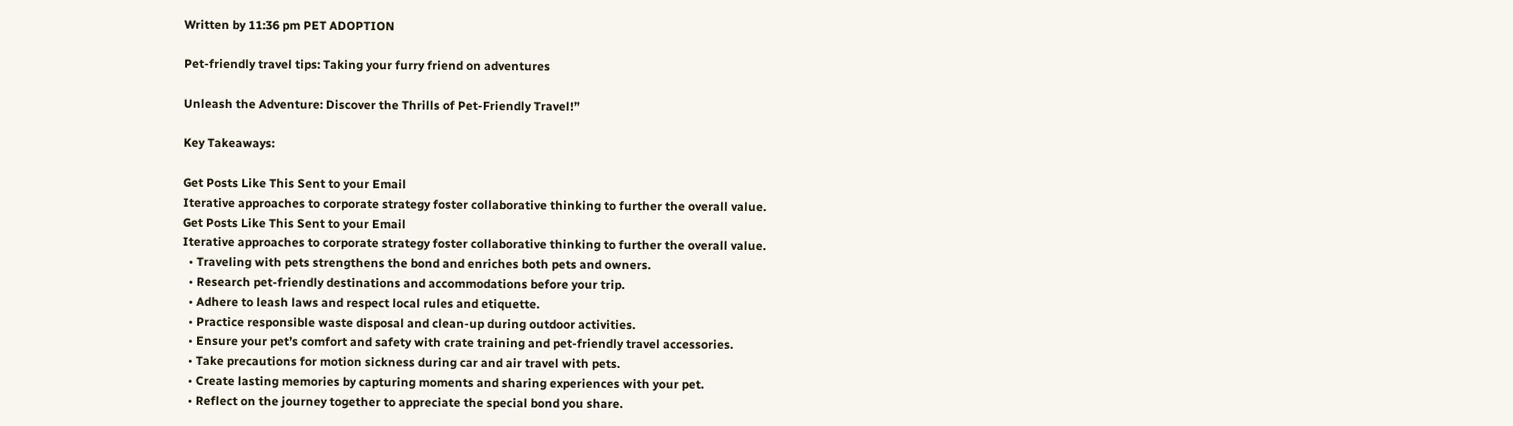Written by 11:36 pm PET ADOPTION

Pet-friendly travel tips: Taking your furry friend on adventures

Unleash the Adventure: Discover the Thrills of Pet-Friendly Travel!”

Key Takeaways:

Get Posts Like This Sent to your Email
Iterative approaches to corporate strategy foster collaborative thinking to further the overall value.
Get Posts Like This Sent to your Email
Iterative approaches to corporate strategy foster collaborative thinking to further the overall value.
  • Traveling with pets strengthens the bond and enriches both pets and owners.
  • Research pet-friendly destinations and accommodations before your trip.
  • Adhere to leash laws and respect local rules and etiquette.
  • Practice responsible waste disposal and clean-up during outdoor activities.
  • Ensure your pet’s comfort and safety with crate training and pet-friendly travel accessories.
  • Take precautions for motion sickness during car and air travel with pets.
  • Create lasting memories by capturing moments and sharing experiences with your pet.
  • Reflect on the journey together to appreciate the special bond you share.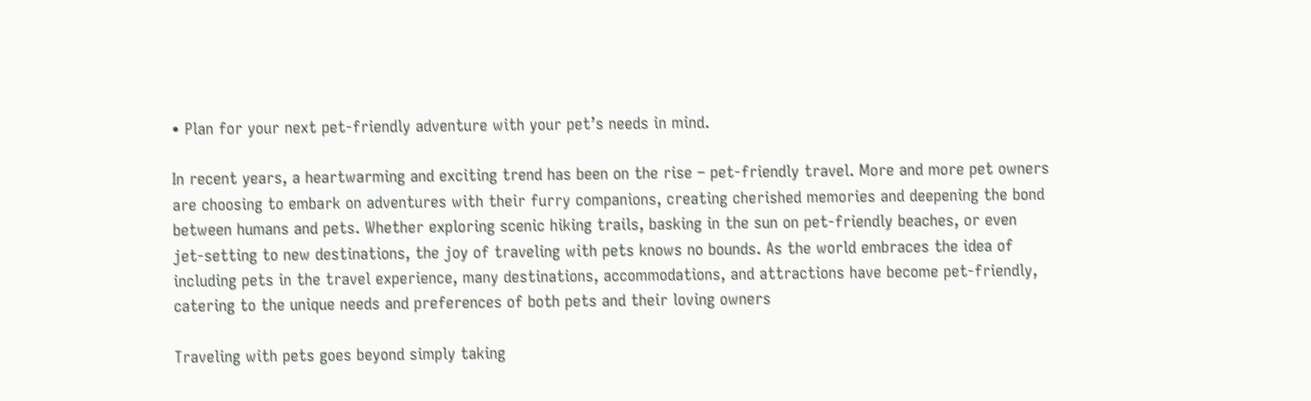• Plan for your next pet-friendly adventure with your pet’s needs in mind.

In recent years, a heartwarming and exciting trend has been on the rise – pet-friendly travel. More and more pet owners are choosing to embark on adventures with their furry companions, creating cherished memories and deepening the bond between humans and pets. Whether exploring scenic hiking trails, basking in the sun on pet-friendly beaches, or even jet-setting to new destinations, the joy of traveling with pets knows no bounds. As the world embraces the idea of including pets in the travel experience, many destinations, accommodations, and attractions have become pet-friendly, catering to the unique needs and preferences of both pets and their loving owners

Traveling with pets goes beyond simply taking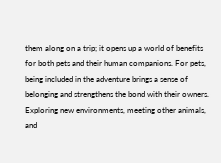them along on a trip; it opens up a world of benefits for both pets and their human companions. For pets, being included in the adventure brings a sense of belonging and strengthens the bond with their owners. Exploring new environments, meeting other animals, and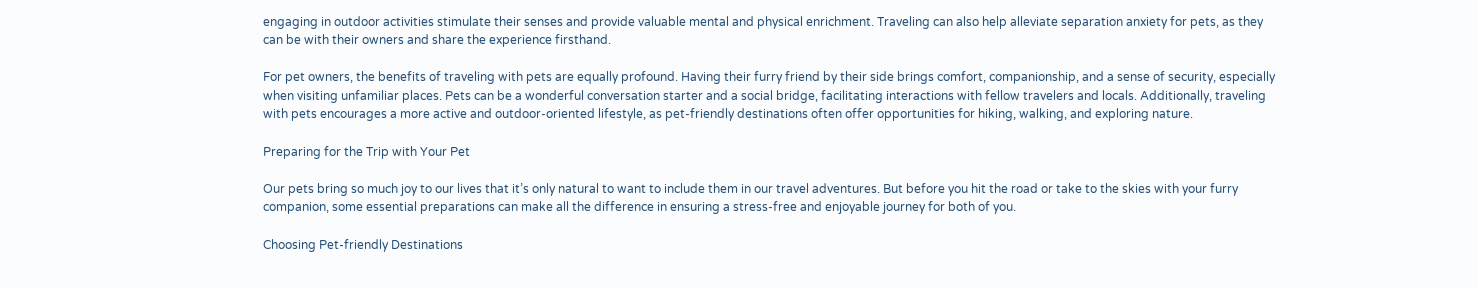engaging in outdoor activities stimulate their senses and provide valuable mental and physical enrichment. Traveling can also help alleviate separation anxiety for pets, as they can be with their owners and share the experience firsthand.

For pet owners, the benefits of traveling with pets are equally profound. Having their furry friend by their side brings comfort, companionship, and a sense of security, especially when visiting unfamiliar places. Pets can be a wonderful conversation starter and a social bridge, facilitating interactions with fellow travelers and locals. Additionally, traveling with pets encourages a more active and outdoor-oriented lifestyle, as pet-friendly destinations often offer opportunities for hiking, walking, and exploring nature.

Preparing for the Trip with Your Pet

Our pets bring so much joy to our lives that it’s only natural to want to include them in our travel adventures. But before you hit the road or take to the skies with your furry companion, some essential preparations can make all the difference in ensuring a stress-free and enjoyable journey for both of you.

Choosing Pet-friendly Destinations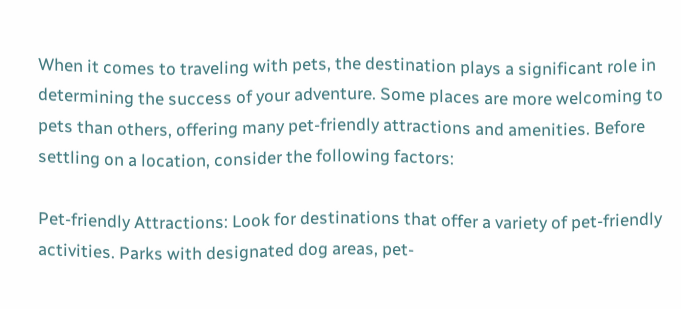When it comes to traveling with pets, the destination plays a significant role in determining the success of your adventure. Some places are more welcoming to pets than others, offering many pet-friendly attractions and amenities. Before settling on a location, consider the following factors:

Pet-friendly Attractions: Look for destinations that offer a variety of pet-friendly activities. Parks with designated dog areas, pet-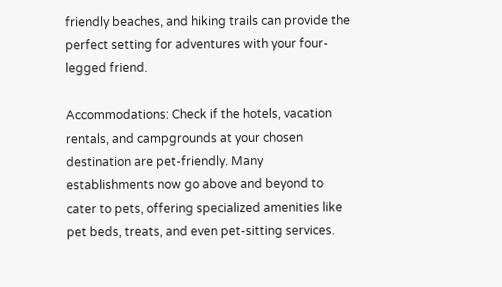friendly beaches, and hiking trails can provide the perfect setting for adventures with your four-legged friend.

Accommodations: Check if the hotels, vacation rentals, and campgrounds at your chosen destination are pet-friendly. Many establishments now go above and beyond to cater to pets, offering specialized amenities like pet beds, treats, and even pet-sitting services.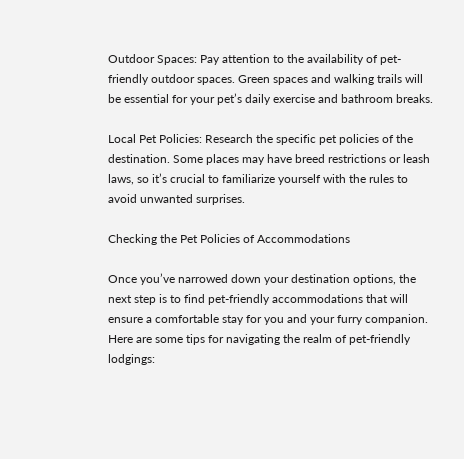Outdoor Spaces: Pay attention to the availability of pet-friendly outdoor spaces. Green spaces and walking trails will be essential for your pet’s daily exercise and bathroom breaks.

Local Pet Policies: Research the specific pet policies of the destination. Some places may have breed restrictions or leash laws, so it’s crucial to familiarize yourself with the rules to avoid unwanted surprises.

Checking the Pet Policies of Accommodations

Once you’ve narrowed down your destination options, the next step is to find pet-friendly accommodations that will ensure a comfortable stay for you and your furry companion. Here are some tips for navigating the realm of pet-friendly lodgings: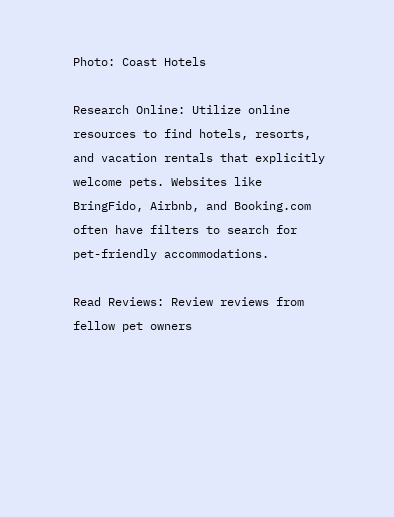Photo: Coast Hotels

Research Online: Utilize online resources to find hotels, resorts, and vacation rentals that explicitly welcome pets. Websites like BringFido, Airbnb, and Booking.com often have filters to search for pet-friendly accommodations.

Read Reviews: Review reviews from fellow pet owners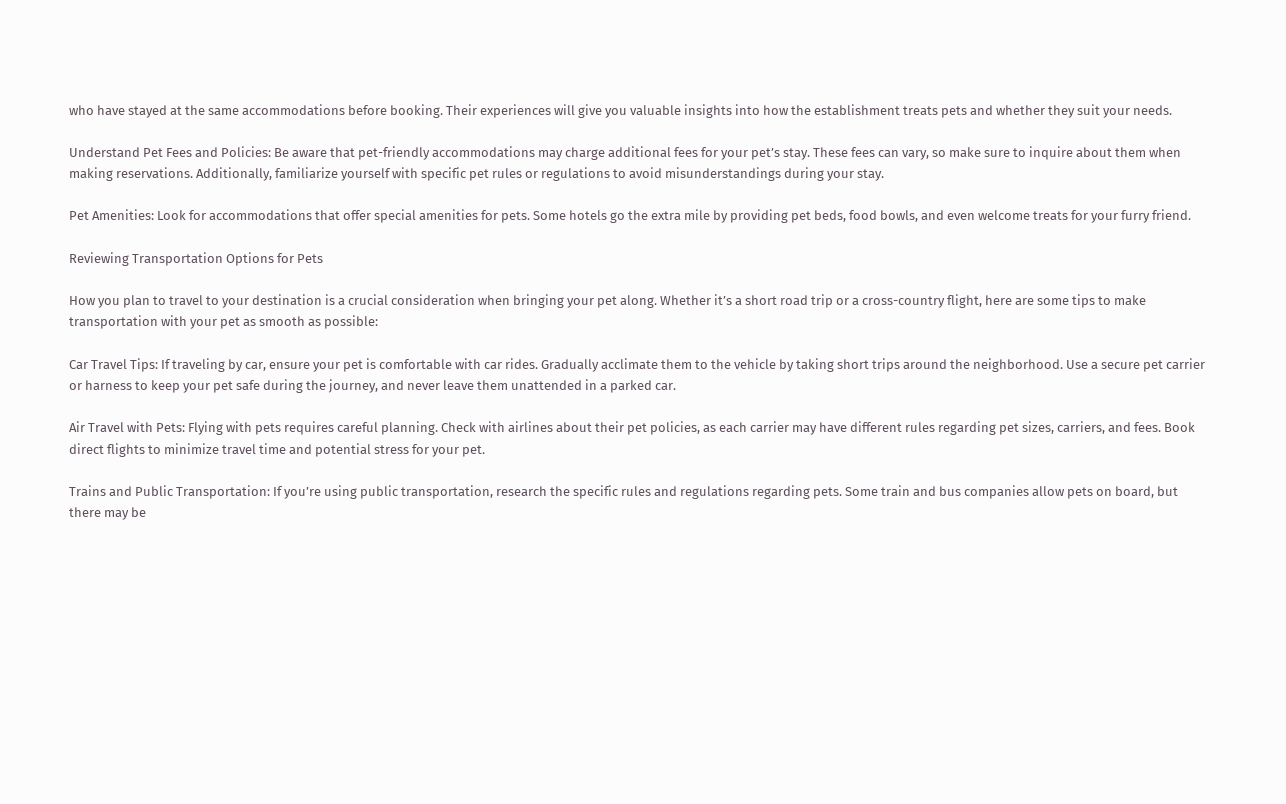who have stayed at the same accommodations before booking. Their experiences will give you valuable insights into how the establishment treats pets and whether they suit your needs.

Understand Pet Fees and Policies: Be aware that pet-friendly accommodations may charge additional fees for your pet’s stay. These fees can vary, so make sure to inquire about them when making reservations. Additionally, familiarize yourself with specific pet rules or regulations to avoid misunderstandings during your stay.

Pet Amenities: Look for accommodations that offer special amenities for pets. Some hotels go the extra mile by providing pet beds, food bowls, and even welcome treats for your furry friend.

Reviewing Transportation Options for Pets

How you plan to travel to your destination is a crucial consideration when bringing your pet along. Whether it’s a short road trip or a cross-country flight, here are some tips to make transportation with your pet as smooth as possible:

Car Travel Tips: If traveling by car, ensure your pet is comfortable with car rides. Gradually acclimate them to the vehicle by taking short trips around the neighborhood. Use a secure pet carrier or harness to keep your pet safe during the journey, and never leave them unattended in a parked car.

Air Travel with Pets: Flying with pets requires careful planning. Check with airlines about their pet policies, as each carrier may have different rules regarding pet sizes, carriers, and fees. Book direct flights to minimize travel time and potential stress for your pet.

Trains and Public Transportation: If you’re using public transportation, research the specific rules and regulations regarding pets. Some train and bus companies allow pets on board, but there may be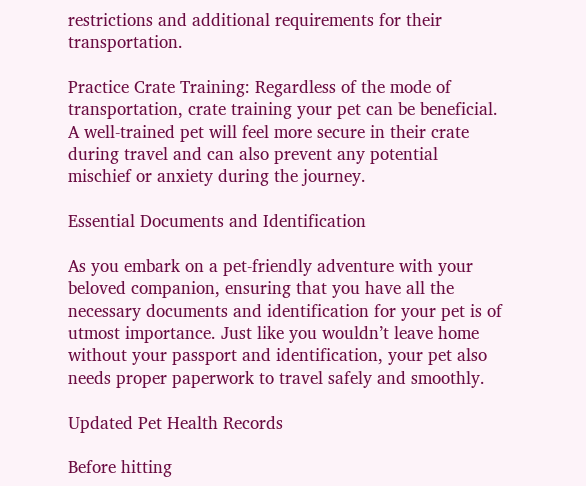restrictions and additional requirements for their transportation.

Practice Crate Training: Regardless of the mode of transportation, crate training your pet can be beneficial. A well-trained pet will feel more secure in their crate during travel and can also prevent any potential mischief or anxiety during the journey.

Essential Documents and Identification

As you embark on a pet-friendly adventure with your beloved companion, ensuring that you have all the necessary documents and identification for your pet is of utmost importance. Just like you wouldn’t leave home without your passport and identification, your pet also needs proper paperwork to travel safely and smoothly.

Updated Pet Health Records

Before hitting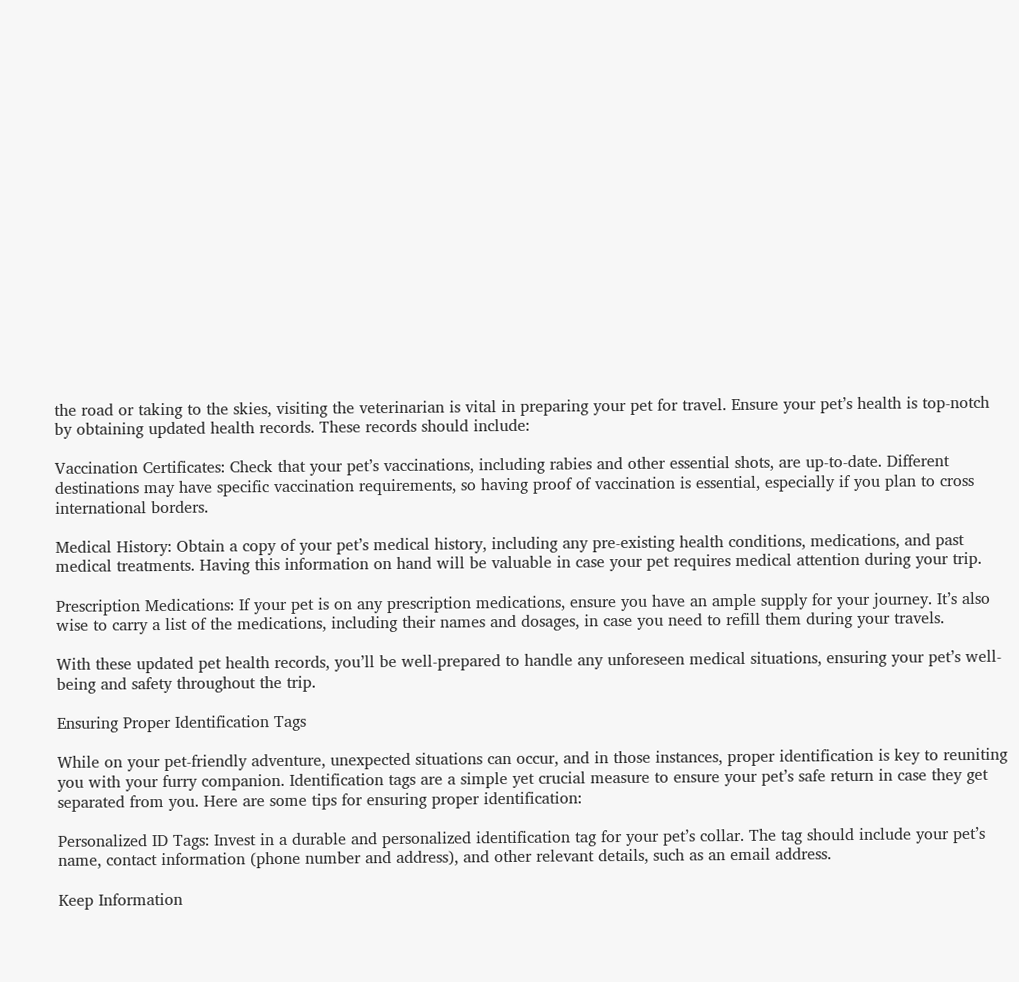the road or taking to the skies, visiting the veterinarian is vital in preparing your pet for travel. Ensure your pet’s health is top-notch by obtaining updated health records. These records should include:

Vaccination Certificates: Check that your pet’s vaccinations, including rabies and other essential shots, are up-to-date. Different destinations may have specific vaccination requirements, so having proof of vaccination is essential, especially if you plan to cross international borders.

Medical History: Obtain a copy of your pet’s medical history, including any pre-existing health conditions, medications, and past medical treatments. Having this information on hand will be valuable in case your pet requires medical attention during your trip.

Prescription Medications: If your pet is on any prescription medications, ensure you have an ample supply for your journey. It’s also wise to carry a list of the medications, including their names and dosages, in case you need to refill them during your travels.

With these updated pet health records, you’ll be well-prepared to handle any unforeseen medical situations, ensuring your pet’s well-being and safety throughout the trip.

Ensuring Proper Identification Tags

While on your pet-friendly adventure, unexpected situations can occur, and in those instances, proper identification is key to reuniting you with your furry companion. Identification tags are a simple yet crucial measure to ensure your pet’s safe return in case they get separated from you. Here are some tips for ensuring proper identification:

Personalized ID Tags: Invest in a durable and personalized identification tag for your pet’s collar. The tag should include your pet’s name, contact information (phone number and address), and other relevant details, such as an email address.

Keep Information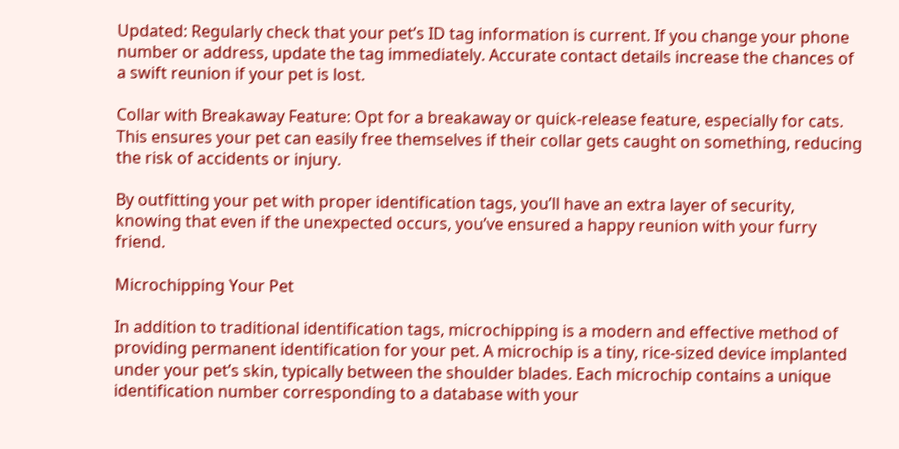Updated: Regularly check that your pet’s ID tag information is current. If you change your phone number or address, update the tag immediately. Accurate contact details increase the chances of a swift reunion if your pet is lost.

Collar with Breakaway Feature: Opt for a breakaway or quick-release feature, especially for cats. This ensures your pet can easily free themselves if their collar gets caught on something, reducing the risk of accidents or injury.

By outfitting your pet with proper identification tags, you’ll have an extra layer of security, knowing that even if the unexpected occurs, you’ve ensured a happy reunion with your furry friend.

Microchipping Your Pet

In addition to traditional identification tags, microchipping is a modern and effective method of providing permanent identification for your pet. A microchip is a tiny, rice-sized device implanted under your pet’s skin, typically between the shoulder blades. Each microchip contains a unique identification number corresponding to a database with your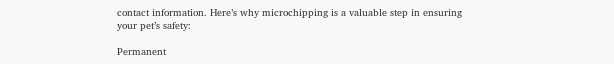contact information. Here’s why microchipping is a valuable step in ensuring your pet’s safety:

Permanent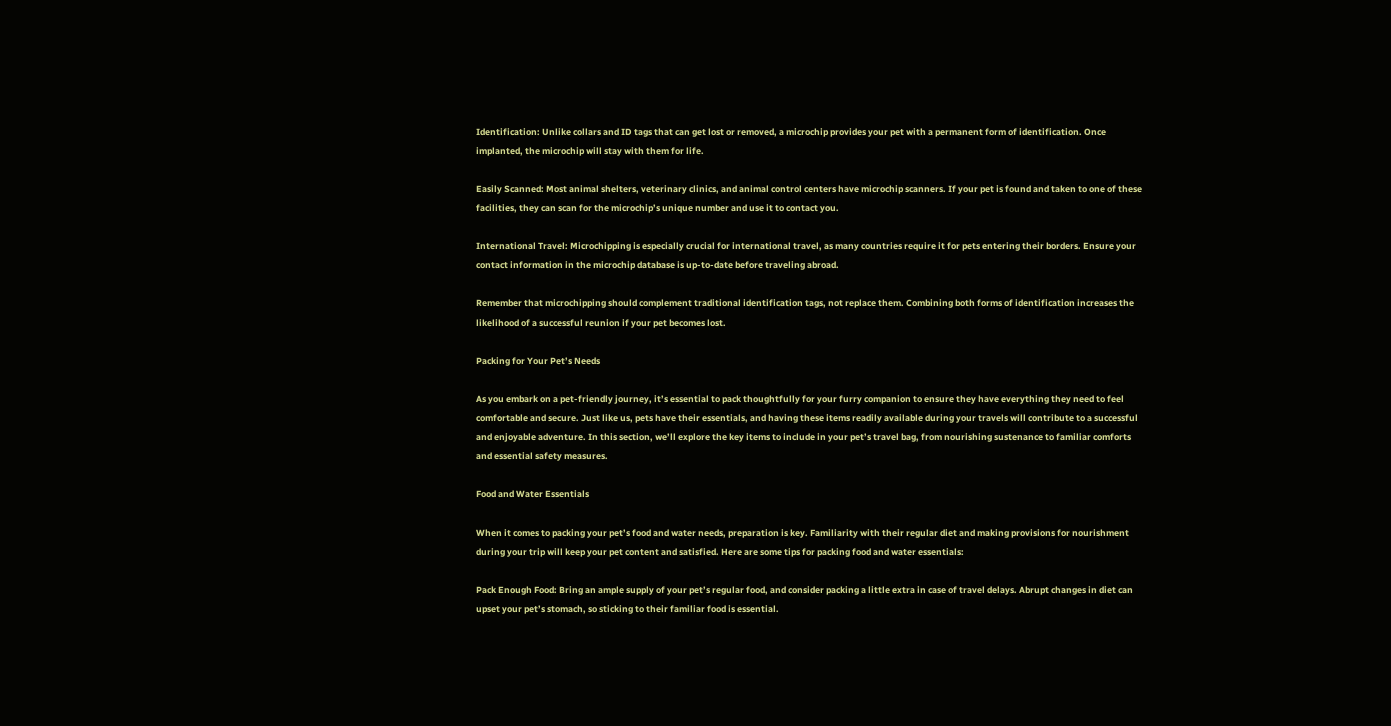Identification: Unlike collars and ID tags that can get lost or removed, a microchip provides your pet with a permanent form of identification. Once implanted, the microchip will stay with them for life.

Easily Scanned: Most animal shelters, veterinary clinics, and animal control centers have microchip scanners. If your pet is found and taken to one of these facilities, they can scan for the microchip’s unique number and use it to contact you.

International Travel: Microchipping is especially crucial for international travel, as many countries require it for pets entering their borders. Ensure your contact information in the microchip database is up-to-date before traveling abroad.

Remember that microchipping should complement traditional identification tags, not replace them. Combining both forms of identification increases the likelihood of a successful reunion if your pet becomes lost.

Packing for Your Pet’s Needs

As you embark on a pet-friendly journey, it’s essential to pack thoughtfully for your furry companion to ensure they have everything they need to feel comfortable and secure. Just like us, pets have their essentials, and having these items readily available during your travels will contribute to a successful and enjoyable adventure. In this section, we’ll explore the key items to include in your pet’s travel bag, from nourishing sustenance to familiar comforts and essential safety measures.

Food and Water Essentials

When it comes to packing your pet’s food and water needs, preparation is key. Familiarity with their regular diet and making provisions for nourishment during your trip will keep your pet content and satisfied. Here are some tips for packing food and water essentials:

Pack Enough Food: Bring an ample supply of your pet’s regular food, and consider packing a little extra in case of travel delays. Abrupt changes in diet can upset your pet’s stomach, so sticking to their familiar food is essential.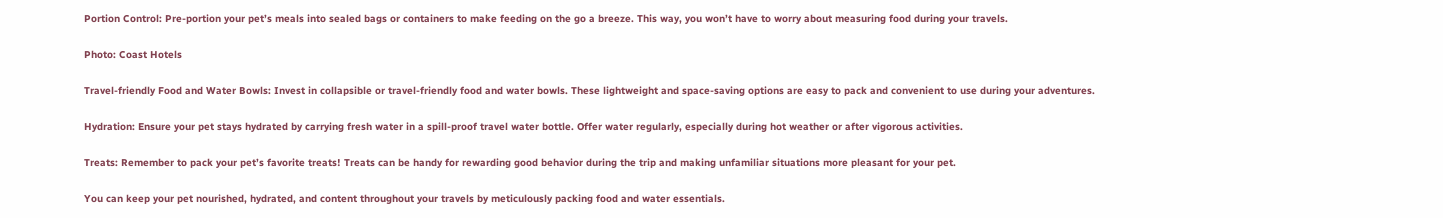Portion Control: Pre-portion your pet’s meals into sealed bags or containers to make feeding on the go a breeze. This way, you won’t have to worry about measuring food during your travels.

Photo: Coast Hotels

Travel-friendly Food and Water Bowls: Invest in collapsible or travel-friendly food and water bowls. These lightweight and space-saving options are easy to pack and convenient to use during your adventures.

Hydration: Ensure your pet stays hydrated by carrying fresh water in a spill-proof travel water bottle. Offer water regularly, especially during hot weather or after vigorous activities.

Treats: Remember to pack your pet’s favorite treats! Treats can be handy for rewarding good behavior during the trip and making unfamiliar situations more pleasant for your pet.

You can keep your pet nourished, hydrated, and content throughout your travels by meticulously packing food and water essentials.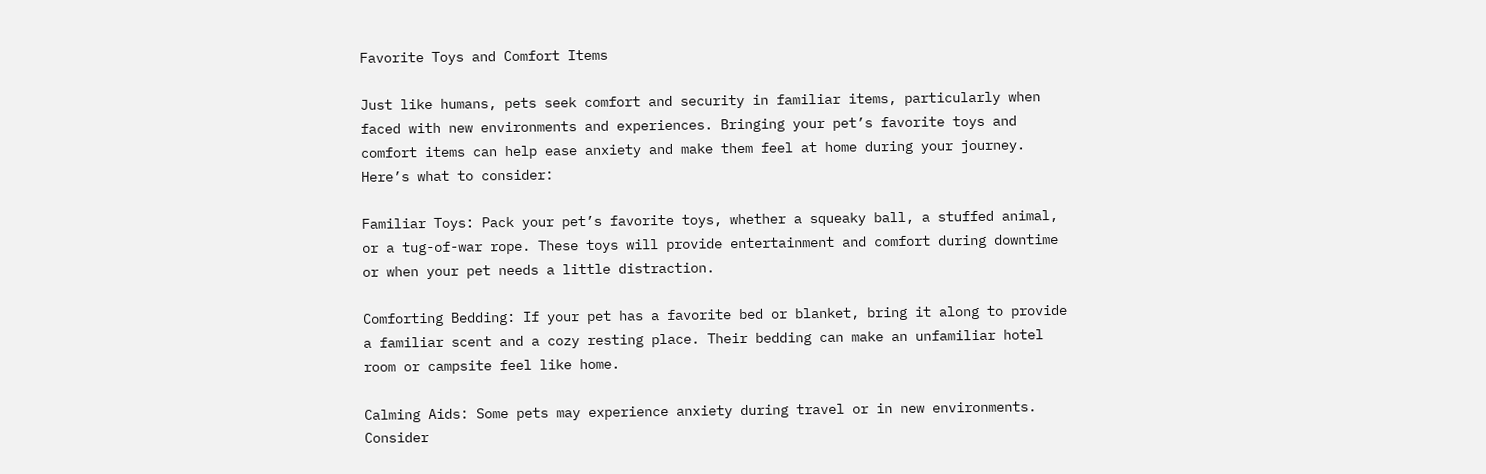Favorite Toys and Comfort Items

Just like humans, pets seek comfort and security in familiar items, particularly when faced with new environments and experiences. Bringing your pet’s favorite toys and comfort items can help ease anxiety and make them feel at home during your journey. Here’s what to consider:

Familiar Toys: Pack your pet’s favorite toys, whether a squeaky ball, a stuffed animal, or a tug-of-war rope. These toys will provide entertainment and comfort during downtime or when your pet needs a little distraction.

Comforting Bedding: If your pet has a favorite bed or blanket, bring it along to provide a familiar scent and a cozy resting place. Their bedding can make an unfamiliar hotel room or campsite feel like home.

Calming Aids: Some pets may experience anxiety during travel or in new environments. Consider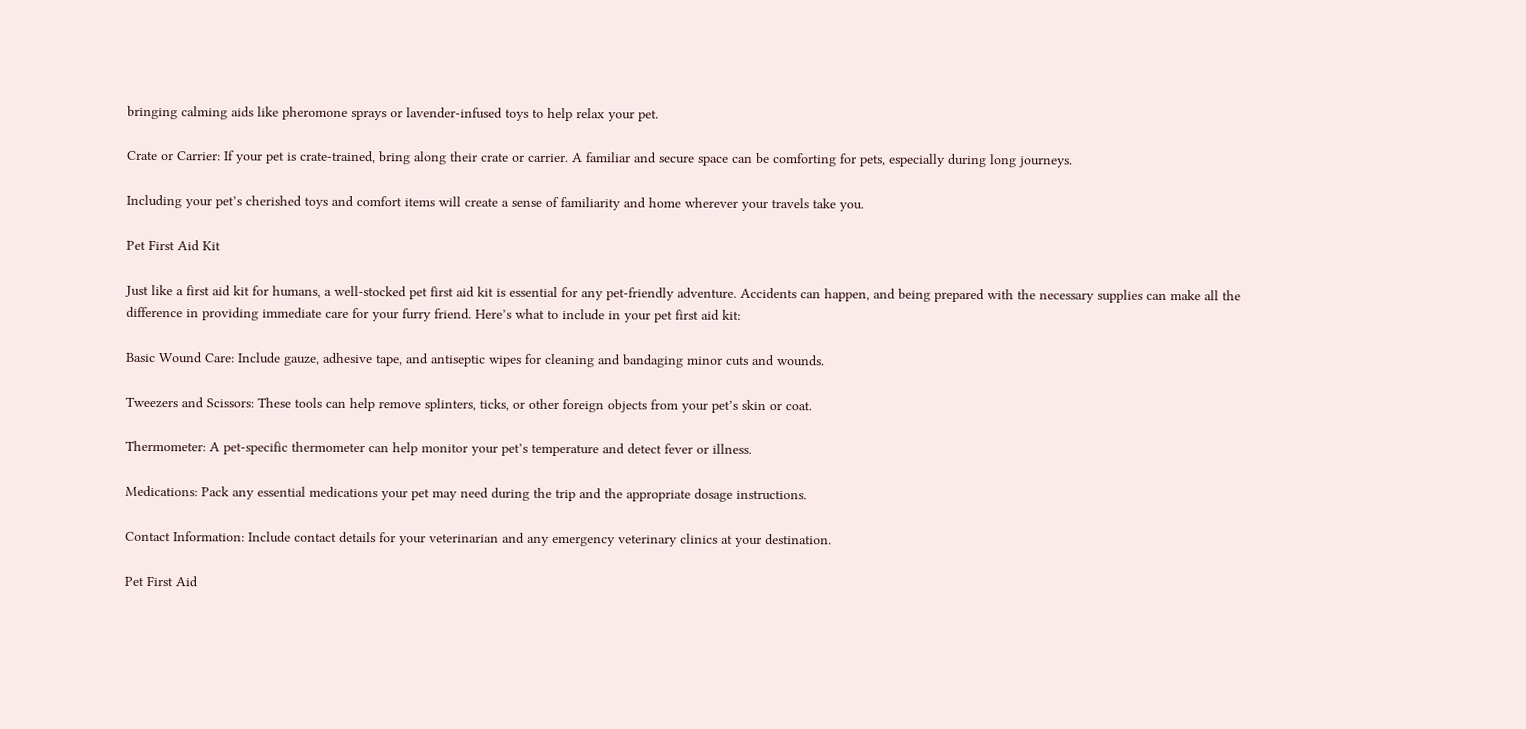bringing calming aids like pheromone sprays or lavender-infused toys to help relax your pet.

Crate or Carrier: If your pet is crate-trained, bring along their crate or carrier. A familiar and secure space can be comforting for pets, especially during long journeys.

Including your pet’s cherished toys and comfort items will create a sense of familiarity and home wherever your travels take you.

Pet First Aid Kit

Just like a first aid kit for humans, a well-stocked pet first aid kit is essential for any pet-friendly adventure. Accidents can happen, and being prepared with the necessary supplies can make all the difference in providing immediate care for your furry friend. Here’s what to include in your pet first aid kit:

Basic Wound Care: Include gauze, adhesive tape, and antiseptic wipes for cleaning and bandaging minor cuts and wounds.

Tweezers and Scissors: These tools can help remove splinters, ticks, or other foreign objects from your pet’s skin or coat.

Thermometer: A pet-specific thermometer can help monitor your pet’s temperature and detect fever or illness.

Medications: Pack any essential medications your pet may need during the trip and the appropriate dosage instructions.

Contact Information: Include contact details for your veterinarian and any emergency veterinary clinics at your destination.

Pet First Aid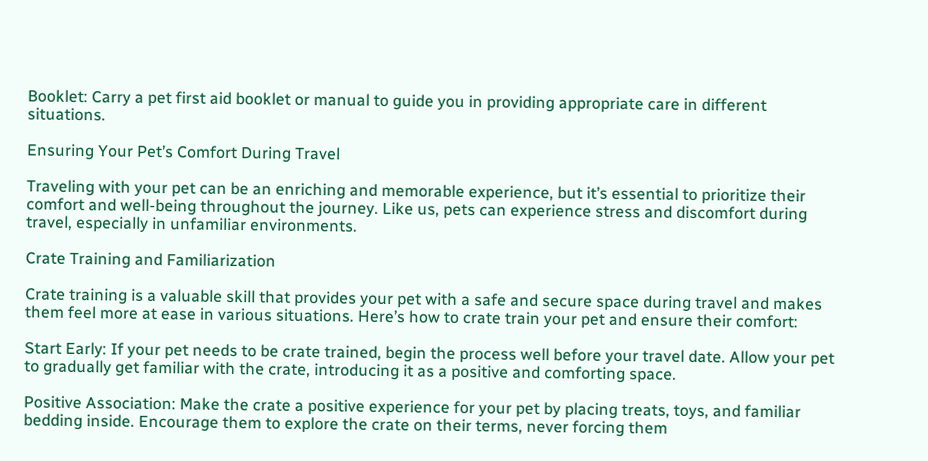Booklet: Carry a pet first aid booklet or manual to guide you in providing appropriate care in different situations.

Ensuring Your Pet’s Comfort During Travel

Traveling with your pet can be an enriching and memorable experience, but it’s essential to prioritize their comfort and well-being throughout the journey. Like us, pets can experience stress and discomfort during travel, especially in unfamiliar environments.

Crate Training and Familiarization

Crate training is a valuable skill that provides your pet with a safe and secure space during travel and makes them feel more at ease in various situations. Here’s how to crate train your pet and ensure their comfort:

Start Early: If your pet needs to be crate trained, begin the process well before your travel date. Allow your pet to gradually get familiar with the crate, introducing it as a positive and comforting space.

Positive Association: Make the crate a positive experience for your pet by placing treats, toys, and familiar bedding inside. Encourage them to explore the crate on their terms, never forcing them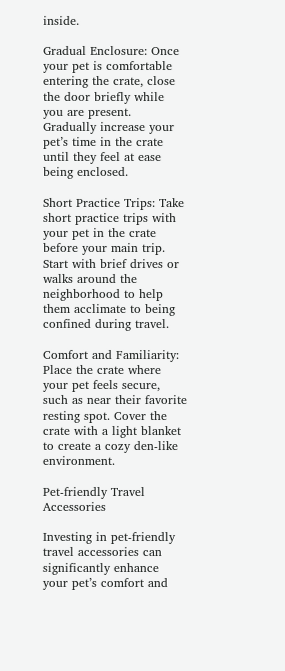inside.

Gradual Enclosure: Once your pet is comfortable entering the crate, close the door briefly while you are present. Gradually increase your pet’s time in the crate until they feel at ease being enclosed.

Short Practice Trips: Take short practice trips with your pet in the crate before your main trip. Start with brief drives or walks around the neighborhood to help them acclimate to being confined during travel.

Comfort and Familiarity: Place the crate where your pet feels secure, such as near their favorite resting spot. Cover the crate with a light blanket to create a cozy den-like environment.

Pet-friendly Travel Accessories

Investing in pet-friendly travel accessories can significantly enhance your pet’s comfort and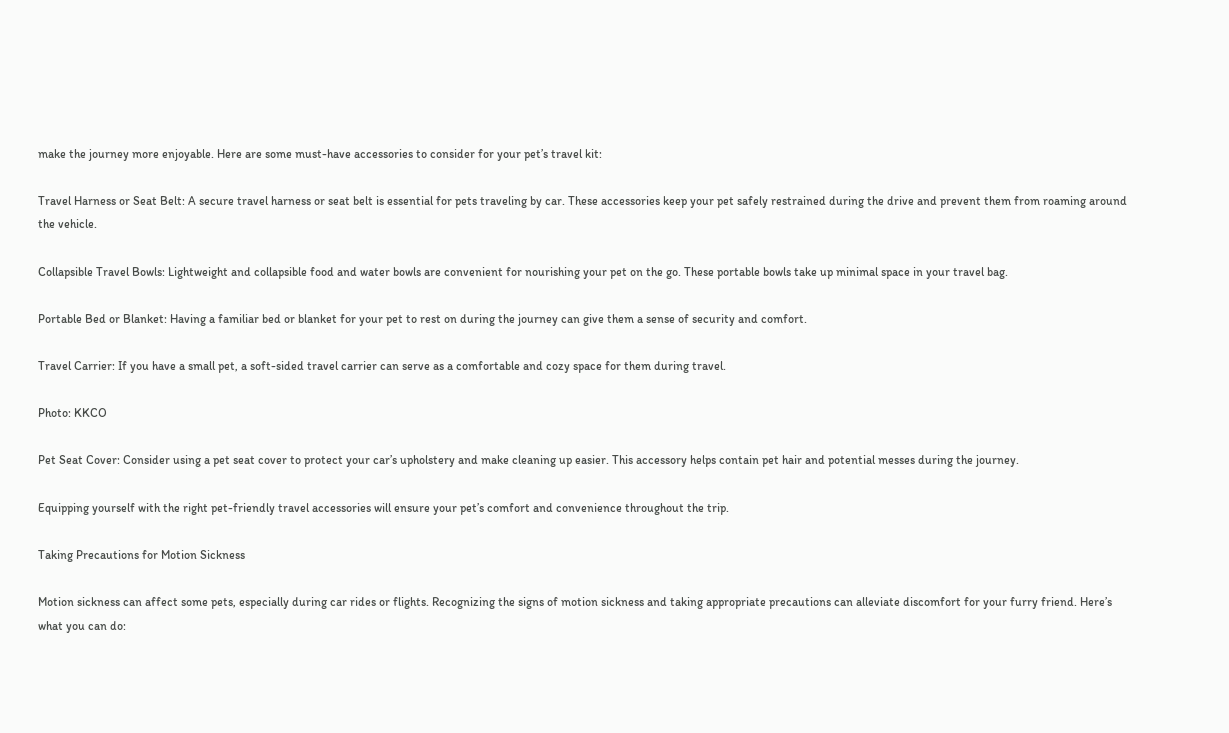make the journey more enjoyable. Here are some must-have accessories to consider for your pet’s travel kit:

Travel Harness or Seat Belt: A secure travel harness or seat belt is essential for pets traveling by car. These accessories keep your pet safely restrained during the drive and prevent them from roaming around the vehicle.

Collapsible Travel Bowls: Lightweight and collapsible food and water bowls are convenient for nourishing your pet on the go. These portable bowls take up minimal space in your travel bag.

Portable Bed or Blanket: Having a familiar bed or blanket for your pet to rest on during the journey can give them a sense of security and comfort.

Travel Carrier: If you have a small pet, a soft-sided travel carrier can serve as a comfortable and cozy space for them during travel.

Photo: KKCO

Pet Seat Cover: Consider using a pet seat cover to protect your car’s upholstery and make cleaning up easier. This accessory helps contain pet hair and potential messes during the journey.

Equipping yourself with the right pet-friendly travel accessories will ensure your pet’s comfort and convenience throughout the trip.

Taking Precautions for Motion Sickness

Motion sickness can affect some pets, especially during car rides or flights. Recognizing the signs of motion sickness and taking appropriate precautions can alleviate discomfort for your furry friend. Here’s what you can do: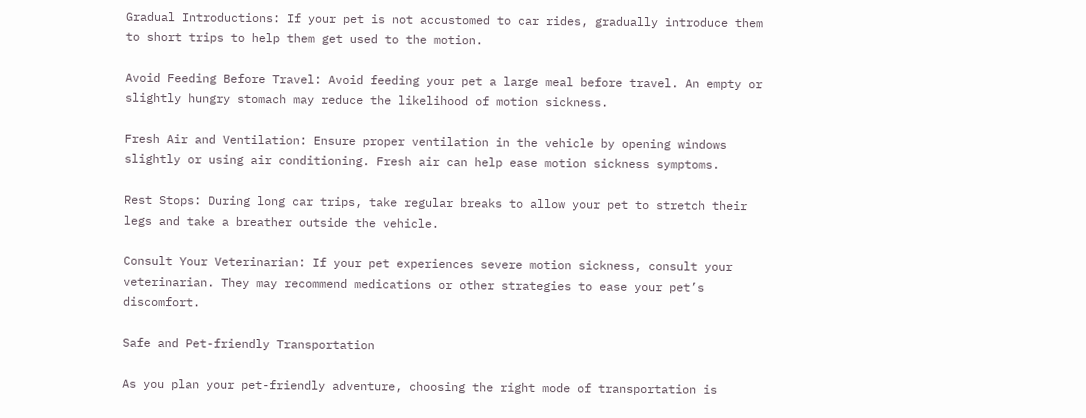Gradual Introductions: If your pet is not accustomed to car rides, gradually introduce them to short trips to help them get used to the motion.

Avoid Feeding Before Travel: Avoid feeding your pet a large meal before travel. An empty or slightly hungry stomach may reduce the likelihood of motion sickness.

Fresh Air and Ventilation: Ensure proper ventilation in the vehicle by opening windows slightly or using air conditioning. Fresh air can help ease motion sickness symptoms.

Rest Stops: During long car trips, take regular breaks to allow your pet to stretch their legs and take a breather outside the vehicle.

Consult Your Veterinarian: If your pet experiences severe motion sickness, consult your veterinarian. They may recommend medications or other strategies to ease your pet’s discomfort.

Safe and Pet-friendly Transportation

As you plan your pet-friendly adventure, choosing the right mode of transportation is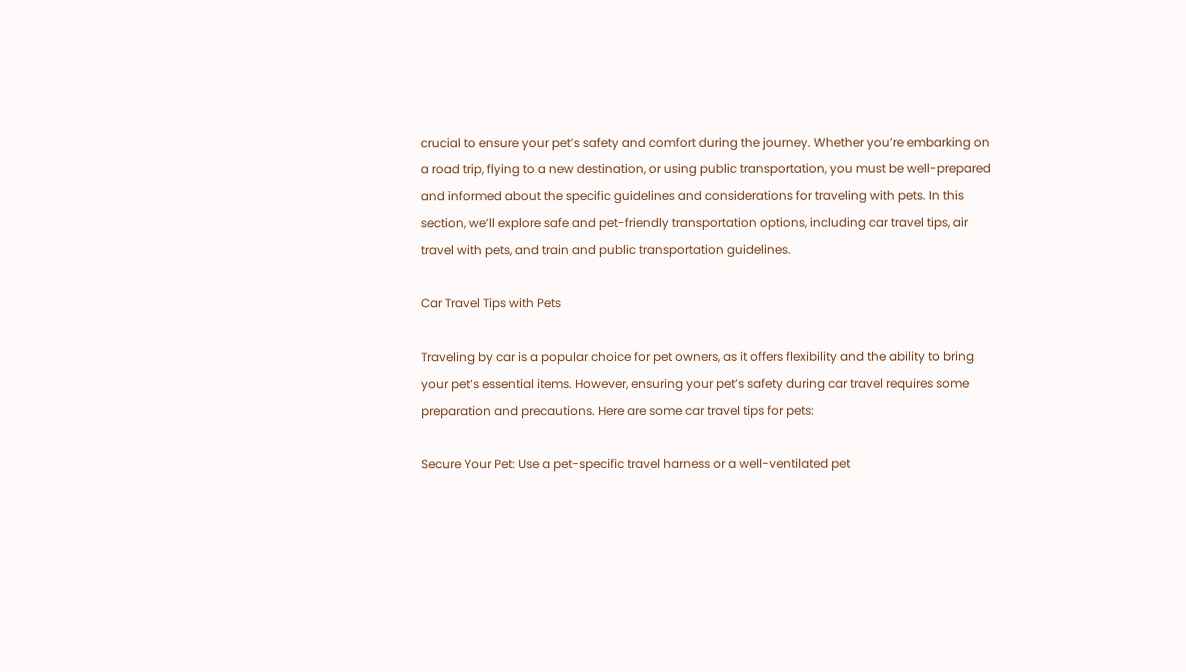crucial to ensure your pet’s safety and comfort during the journey. Whether you’re embarking on a road trip, flying to a new destination, or using public transportation, you must be well-prepared and informed about the specific guidelines and considerations for traveling with pets. In this section, we’ll explore safe and pet-friendly transportation options, including car travel tips, air travel with pets, and train and public transportation guidelines.

Car Travel Tips with Pets

Traveling by car is a popular choice for pet owners, as it offers flexibility and the ability to bring your pet’s essential items. However, ensuring your pet’s safety during car travel requires some preparation and precautions. Here are some car travel tips for pets:

Secure Your Pet: Use a pet-specific travel harness or a well-ventilated pet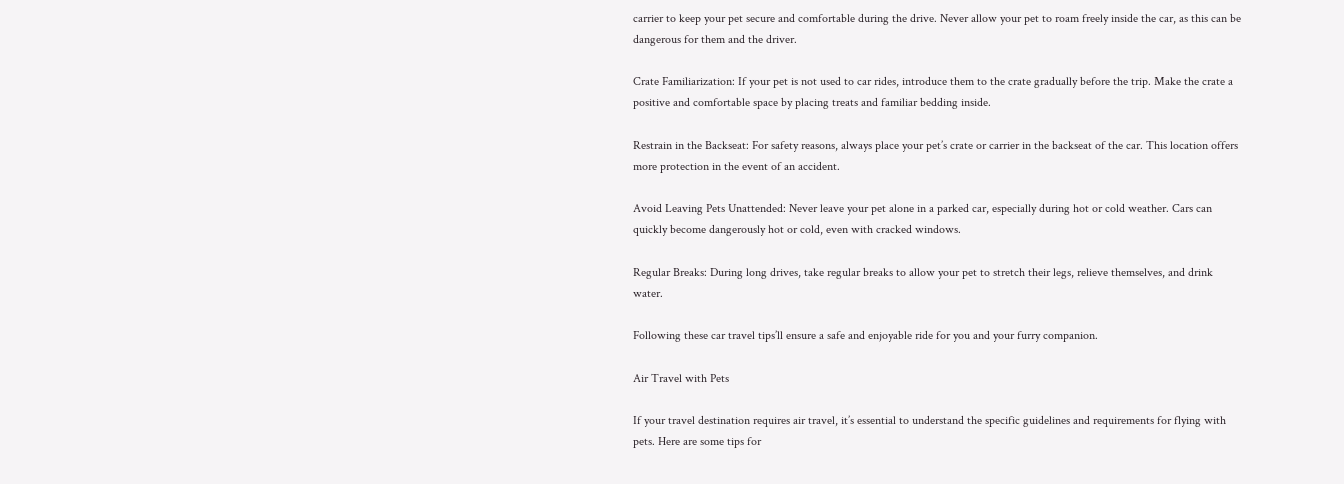carrier to keep your pet secure and comfortable during the drive. Never allow your pet to roam freely inside the car, as this can be dangerous for them and the driver.

Crate Familiarization: If your pet is not used to car rides, introduce them to the crate gradually before the trip. Make the crate a positive and comfortable space by placing treats and familiar bedding inside.

Restrain in the Backseat: For safety reasons, always place your pet’s crate or carrier in the backseat of the car. This location offers more protection in the event of an accident.

Avoid Leaving Pets Unattended: Never leave your pet alone in a parked car, especially during hot or cold weather. Cars can quickly become dangerously hot or cold, even with cracked windows.

Regular Breaks: During long drives, take regular breaks to allow your pet to stretch their legs, relieve themselves, and drink water.

Following these car travel tips’ll ensure a safe and enjoyable ride for you and your furry companion.

Air Travel with Pets

If your travel destination requires air travel, it’s essential to understand the specific guidelines and requirements for flying with pets. Here are some tips for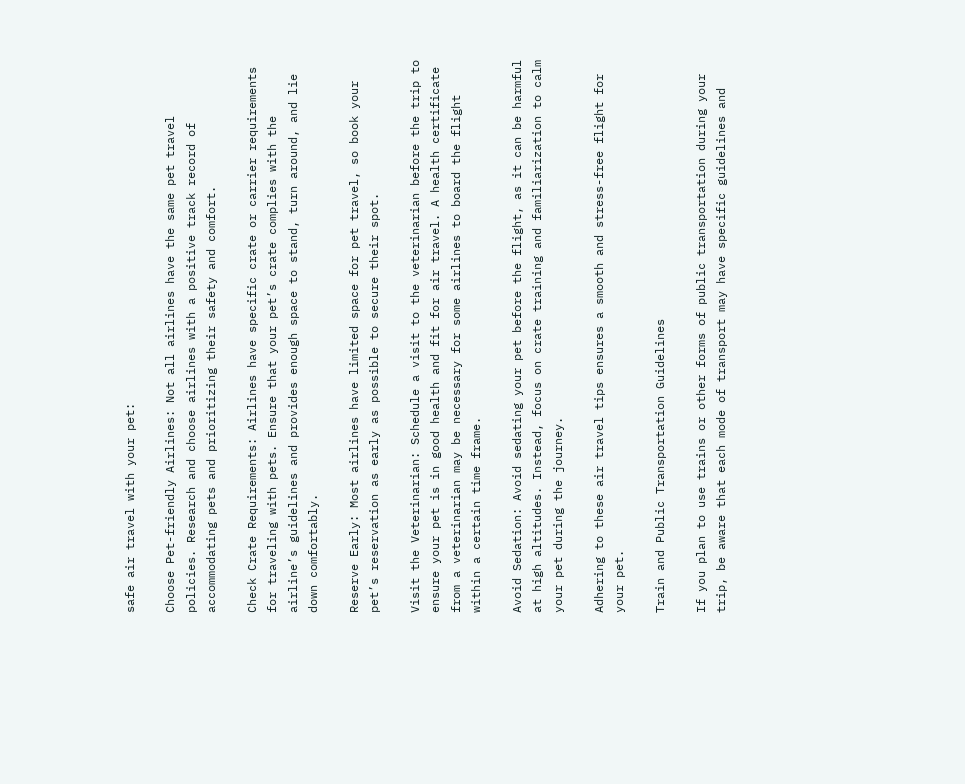safe air travel with your pet:

Choose Pet-friendly Airlines: Not all airlines have the same pet travel policies. Research and choose airlines with a positive track record of accommodating pets and prioritizing their safety and comfort.

Check Crate Requirements: Airlines have specific crate or carrier requirements for traveling with pets. Ensure that your pet’s crate complies with the airline’s guidelines and provides enough space to stand, turn around, and lie down comfortably.

Reserve Early: Most airlines have limited space for pet travel, so book your pet’s reservation as early as possible to secure their spot.

Visit the Veterinarian: Schedule a visit to the veterinarian before the trip to ensure your pet is in good health and fit for air travel. A health certificate from a veterinarian may be necessary for some airlines to board the flight within a certain time frame.

Avoid Sedation: Avoid sedating your pet before the flight, as it can be harmful at high altitudes. Instead, focus on crate training and familiarization to calm your pet during the journey.

Adhering to these air travel tips ensures a smooth and stress-free flight for your pet.

Train and Public Transportation Guidelines

If you plan to use trains or other forms of public transportation during your trip, be aware that each mode of transport may have specific guidelines and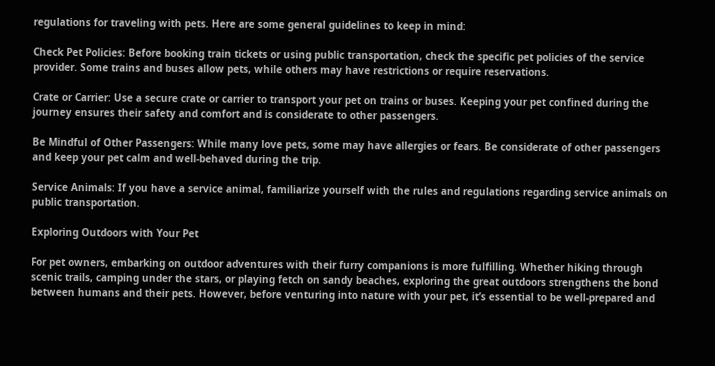regulations for traveling with pets. Here are some general guidelines to keep in mind:

Check Pet Policies: Before booking train tickets or using public transportation, check the specific pet policies of the service provider. Some trains and buses allow pets, while others may have restrictions or require reservations.

Crate or Carrier: Use a secure crate or carrier to transport your pet on trains or buses. Keeping your pet confined during the journey ensures their safety and comfort and is considerate to other passengers.

Be Mindful of Other Passengers: While many love pets, some may have allergies or fears. Be considerate of other passengers and keep your pet calm and well-behaved during the trip.

Service Animals: If you have a service animal, familiarize yourself with the rules and regulations regarding service animals on public transportation.

Exploring Outdoors with Your Pet

For pet owners, embarking on outdoor adventures with their furry companions is more fulfilling. Whether hiking through scenic trails, camping under the stars, or playing fetch on sandy beaches, exploring the great outdoors strengthens the bond between humans and their pets. However, before venturing into nature with your pet, it’s essential to be well-prepared and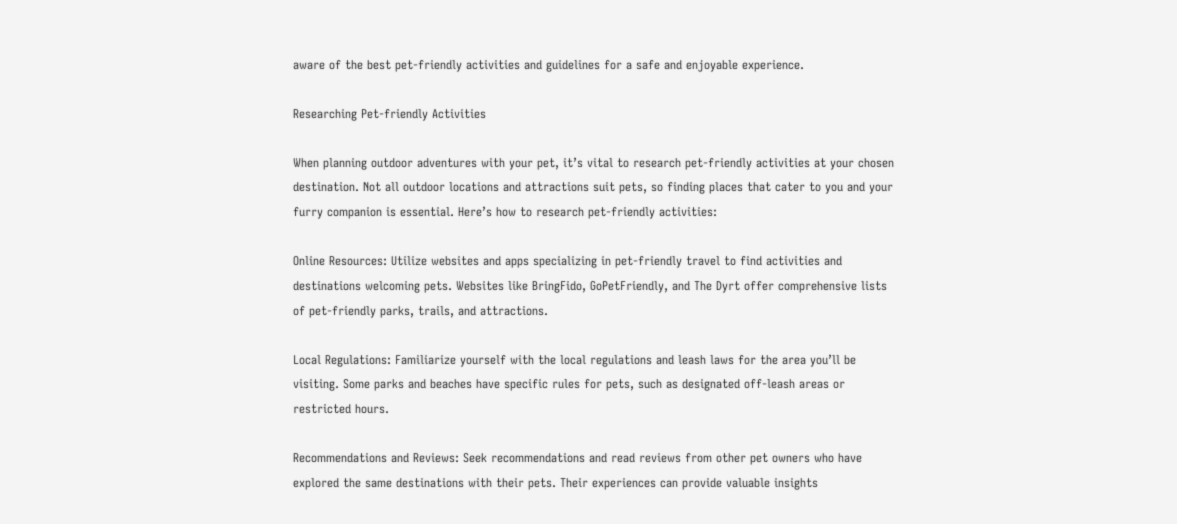aware of the best pet-friendly activities and guidelines for a safe and enjoyable experience.

Researching Pet-friendly Activities

When planning outdoor adventures with your pet, it’s vital to research pet-friendly activities at your chosen destination. Not all outdoor locations and attractions suit pets, so finding places that cater to you and your furry companion is essential. Here’s how to research pet-friendly activities:

Online Resources: Utilize websites and apps specializing in pet-friendly travel to find activities and destinations welcoming pets. Websites like BringFido, GoPetFriendly, and The Dyrt offer comprehensive lists of pet-friendly parks, trails, and attractions.

Local Regulations: Familiarize yourself with the local regulations and leash laws for the area you’ll be visiting. Some parks and beaches have specific rules for pets, such as designated off-leash areas or restricted hours.

Recommendations and Reviews: Seek recommendations and read reviews from other pet owners who have explored the same destinations with their pets. Their experiences can provide valuable insights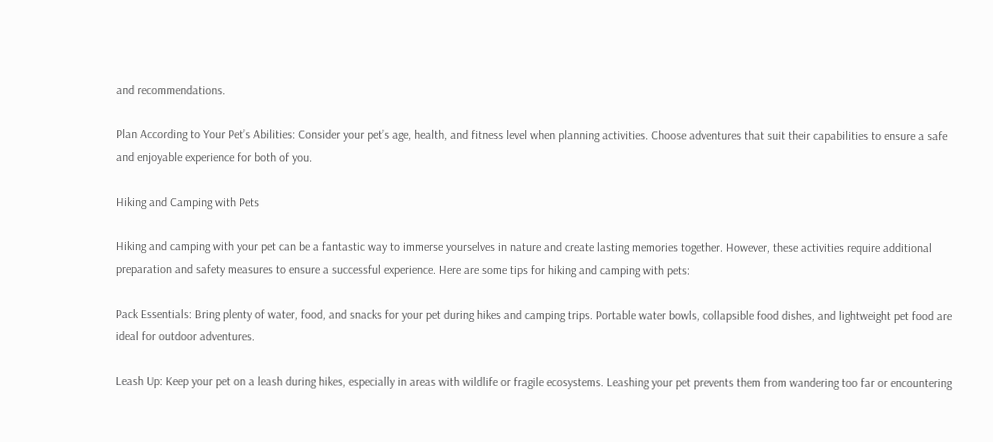and recommendations.

Plan According to Your Pet’s Abilities: Consider your pet’s age, health, and fitness level when planning activities. Choose adventures that suit their capabilities to ensure a safe and enjoyable experience for both of you.

Hiking and Camping with Pets

Hiking and camping with your pet can be a fantastic way to immerse yourselves in nature and create lasting memories together. However, these activities require additional preparation and safety measures to ensure a successful experience. Here are some tips for hiking and camping with pets:

Pack Essentials: Bring plenty of water, food, and snacks for your pet during hikes and camping trips. Portable water bowls, collapsible food dishes, and lightweight pet food are ideal for outdoor adventures.

Leash Up: Keep your pet on a leash during hikes, especially in areas with wildlife or fragile ecosystems. Leashing your pet prevents them from wandering too far or encountering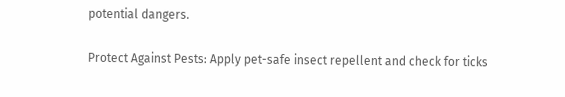potential dangers.

Protect Against Pests: Apply pet-safe insect repellent and check for ticks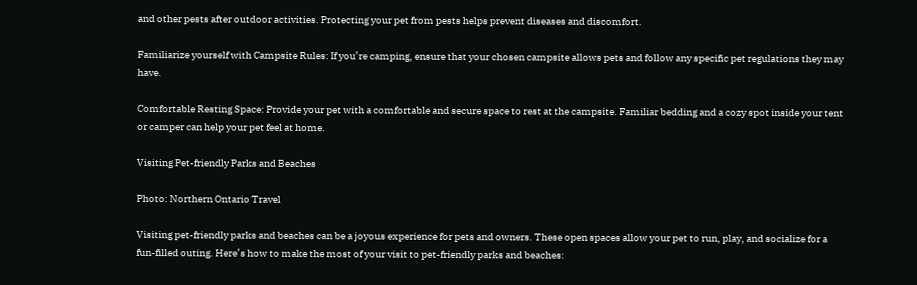and other pests after outdoor activities. Protecting your pet from pests helps prevent diseases and discomfort.

Familiarize yourself with Campsite Rules: If you’re camping, ensure that your chosen campsite allows pets and follow any specific pet regulations they may have.

Comfortable Resting Space: Provide your pet with a comfortable and secure space to rest at the campsite. Familiar bedding and a cozy spot inside your tent or camper can help your pet feel at home.

Visiting Pet-friendly Parks and Beaches

Photo: Northern Ontario Travel

Visiting pet-friendly parks and beaches can be a joyous experience for pets and owners. These open spaces allow your pet to run, play, and socialize for a fun-filled outing. Here’s how to make the most of your visit to pet-friendly parks and beaches: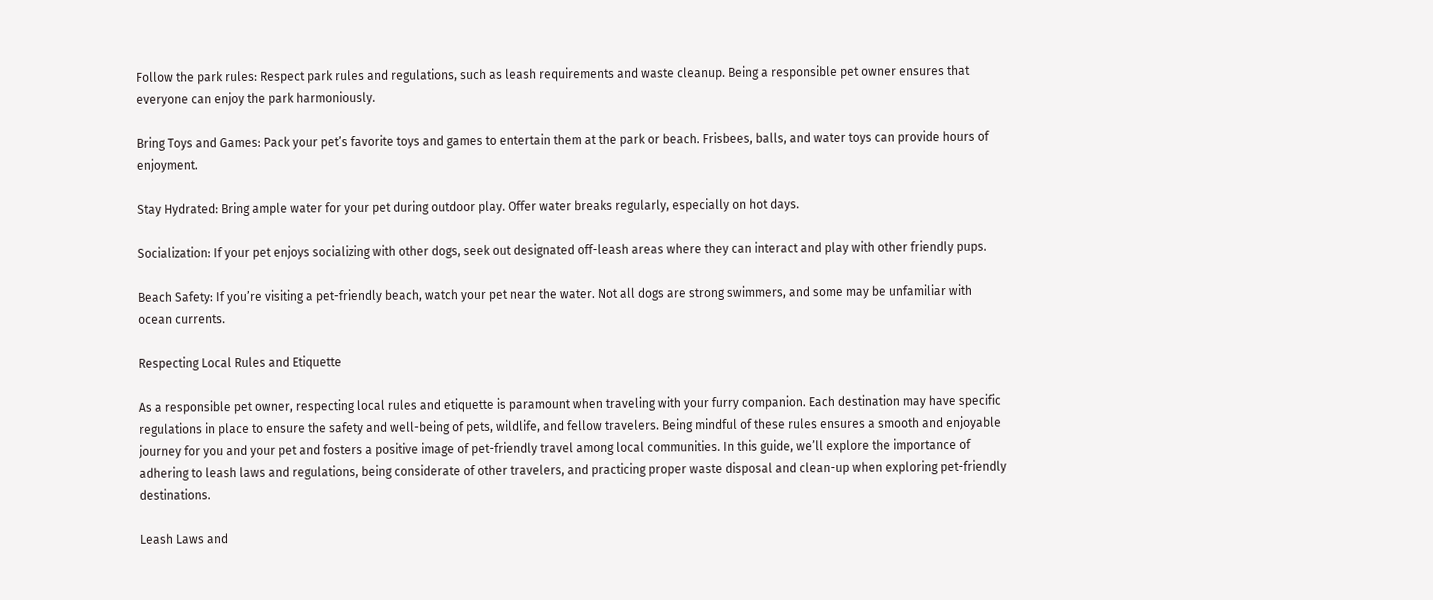Follow the park rules: Respect park rules and regulations, such as leash requirements and waste cleanup. Being a responsible pet owner ensures that everyone can enjoy the park harmoniously.

Bring Toys and Games: Pack your pet’s favorite toys and games to entertain them at the park or beach. Frisbees, balls, and water toys can provide hours of enjoyment.

Stay Hydrated: Bring ample water for your pet during outdoor play. Offer water breaks regularly, especially on hot days.

Socialization: If your pet enjoys socializing with other dogs, seek out designated off-leash areas where they can interact and play with other friendly pups.

Beach Safety: If you’re visiting a pet-friendly beach, watch your pet near the water. Not all dogs are strong swimmers, and some may be unfamiliar with ocean currents.

Respecting Local Rules and Etiquette

As a responsible pet owner, respecting local rules and etiquette is paramount when traveling with your furry companion. Each destination may have specific regulations in place to ensure the safety and well-being of pets, wildlife, and fellow travelers. Being mindful of these rules ensures a smooth and enjoyable journey for you and your pet and fosters a positive image of pet-friendly travel among local communities. In this guide, we’ll explore the importance of adhering to leash laws and regulations, being considerate of other travelers, and practicing proper waste disposal and clean-up when exploring pet-friendly destinations.

Leash Laws and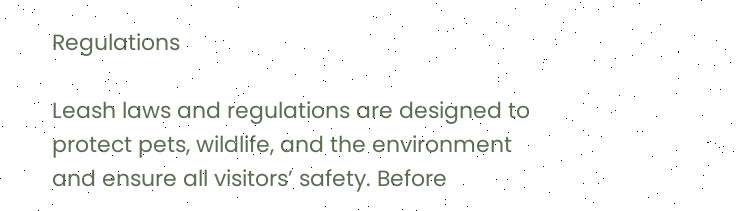Regulations

Leash laws and regulations are designed to protect pets, wildlife, and the environment and ensure all visitors’ safety. Before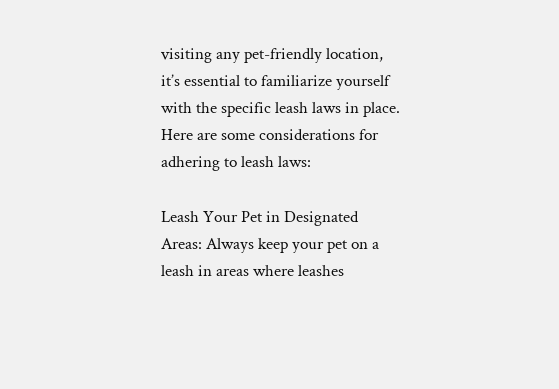visiting any pet-friendly location, it’s essential to familiarize yourself with the specific leash laws in place. Here are some considerations for adhering to leash laws:

Leash Your Pet in Designated Areas: Always keep your pet on a leash in areas where leashes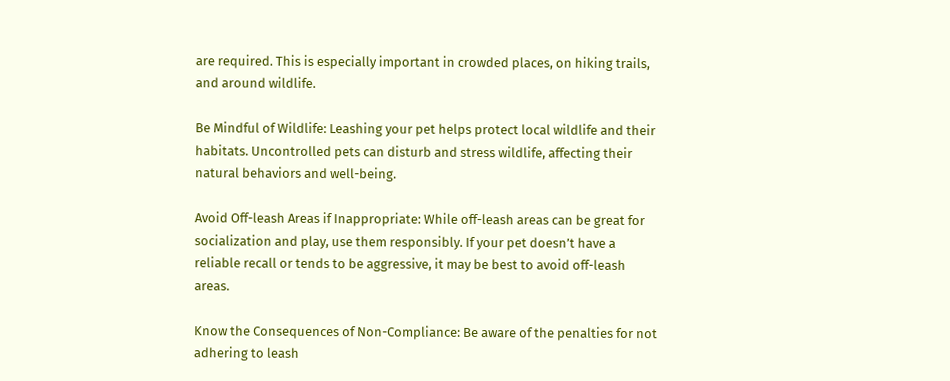are required. This is especially important in crowded places, on hiking trails, and around wildlife.

Be Mindful of Wildlife: Leashing your pet helps protect local wildlife and their habitats. Uncontrolled pets can disturb and stress wildlife, affecting their natural behaviors and well-being.

Avoid Off-leash Areas if Inappropriate: While off-leash areas can be great for socialization and play, use them responsibly. If your pet doesn’t have a reliable recall or tends to be aggressive, it may be best to avoid off-leash areas.

Know the Consequences of Non-Compliance: Be aware of the penalties for not adhering to leash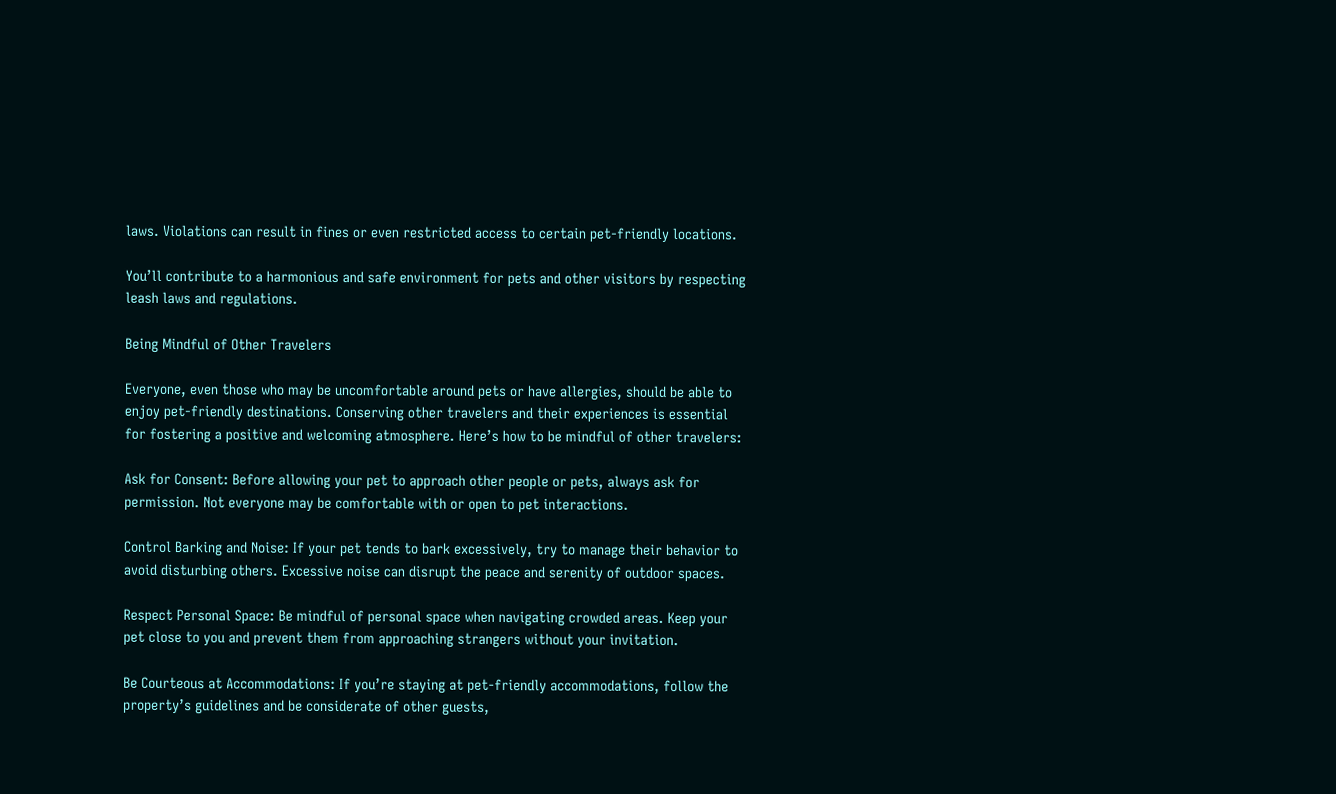laws. Violations can result in fines or even restricted access to certain pet-friendly locations.

You’ll contribute to a harmonious and safe environment for pets and other visitors by respecting leash laws and regulations.

Being Mindful of Other Travelers

Everyone, even those who may be uncomfortable around pets or have allergies, should be able to enjoy pet-friendly destinations. Conserving other travelers and their experiences is essential for fostering a positive and welcoming atmosphere. Here’s how to be mindful of other travelers:

Ask for Consent: Before allowing your pet to approach other people or pets, always ask for permission. Not everyone may be comfortable with or open to pet interactions.

Control Barking and Noise: If your pet tends to bark excessively, try to manage their behavior to avoid disturbing others. Excessive noise can disrupt the peace and serenity of outdoor spaces.

Respect Personal Space: Be mindful of personal space when navigating crowded areas. Keep your pet close to you and prevent them from approaching strangers without your invitation.

Be Courteous at Accommodations: If you’re staying at pet-friendly accommodations, follow the property’s guidelines and be considerate of other guests,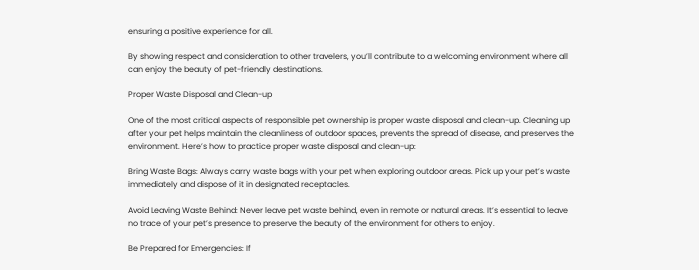ensuring a positive experience for all.

By showing respect and consideration to other travelers, you’ll contribute to a welcoming environment where all can enjoy the beauty of pet-friendly destinations.

Proper Waste Disposal and Clean-up

One of the most critical aspects of responsible pet ownership is proper waste disposal and clean-up. Cleaning up after your pet helps maintain the cleanliness of outdoor spaces, prevents the spread of disease, and preserves the environment. Here’s how to practice proper waste disposal and clean-up:

Bring Waste Bags: Always carry waste bags with your pet when exploring outdoor areas. Pick up your pet’s waste immediately and dispose of it in designated receptacles.

Avoid Leaving Waste Behind: Never leave pet waste behind, even in remote or natural areas. It’s essential to leave no trace of your pet’s presence to preserve the beauty of the environment for others to enjoy.

Be Prepared for Emergencies: If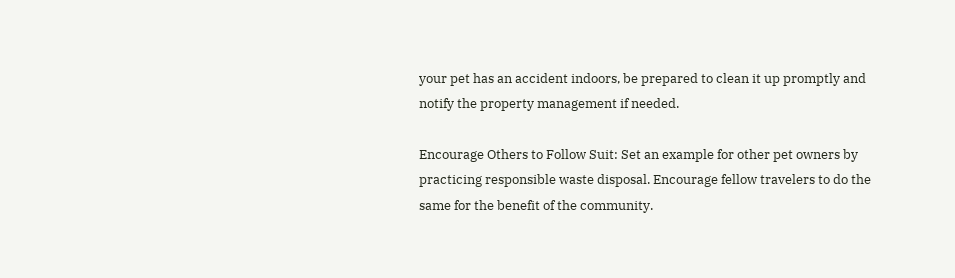your pet has an accident indoors, be prepared to clean it up promptly and notify the property management if needed.

Encourage Others to Follow Suit: Set an example for other pet owners by practicing responsible waste disposal. Encourage fellow travelers to do the same for the benefit of the community.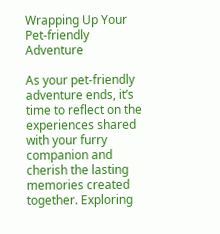Wrapping Up Your Pet-friendly Adventure

As your pet-friendly adventure ends, it’s time to reflect on the experiences shared with your furry companion and cherish the lasting memories created together. Exploring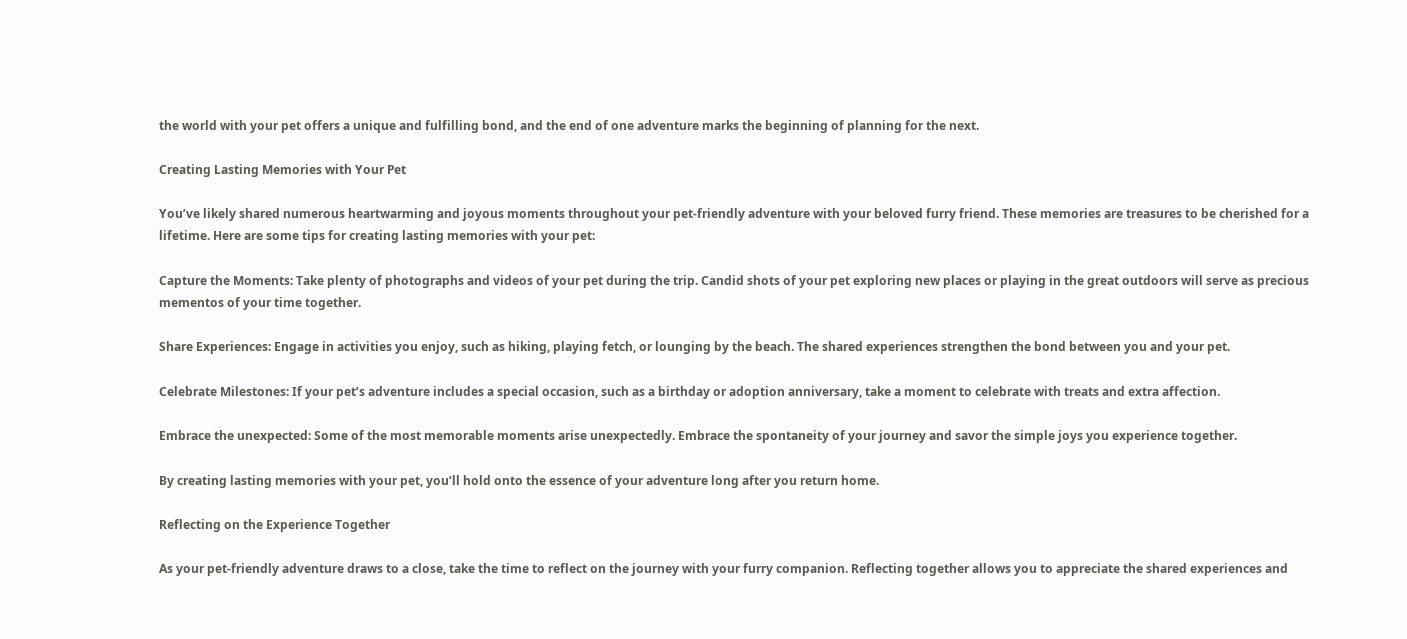the world with your pet offers a unique and fulfilling bond, and the end of one adventure marks the beginning of planning for the next.

Creating Lasting Memories with Your Pet

You’ve likely shared numerous heartwarming and joyous moments throughout your pet-friendly adventure with your beloved furry friend. These memories are treasures to be cherished for a lifetime. Here are some tips for creating lasting memories with your pet:

Capture the Moments: Take plenty of photographs and videos of your pet during the trip. Candid shots of your pet exploring new places or playing in the great outdoors will serve as precious mementos of your time together.

Share Experiences: Engage in activities you enjoy, such as hiking, playing fetch, or lounging by the beach. The shared experiences strengthen the bond between you and your pet.

Celebrate Milestones: If your pet’s adventure includes a special occasion, such as a birthday or adoption anniversary, take a moment to celebrate with treats and extra affection.

Embrace the unexpected: Some of the most memorable moments arise unexpectedly. Embrace the spontaneity of your journey and savor the simple joys you experience together.

By creating lasting memories with your pet, you’ll hold onto the essence of your adventure long after you return home.

Reflecting on the Experience Together

As your pet-friendly adventure draws to a close, take the time to reflect on the journey with your furry companion. Reflecting together allows you to appreciate the shared experiences and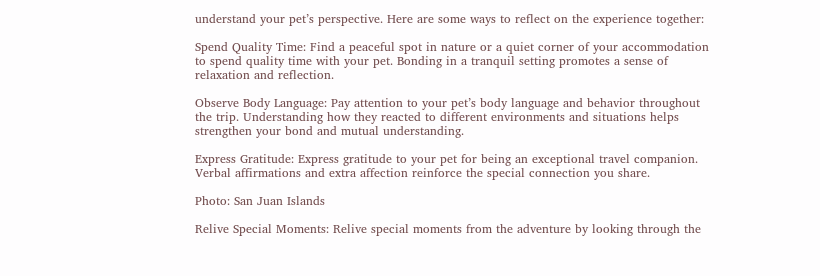understand your pet’s perspective. Here are some ways to reflect on the experience together:

Spend Quality Time: Find a peaceful spot in nature or a quiet corner of your accommodation to spend quality time with your pet. Bonding in a tranquil setting promotes a sense of relaxation and reflection.

Observe Body Language: Pay attention to your pet’s body language and behavior throughout the trip. Understanding how they reacted to different environments and situations helps strengthen your bond and mutual understanding.

Express Gratitude: Express gratitude to your pet for being an exceptional travel companion. Verbal affirmations and extra affection reinforce the special connection you share.

Photo: San Juan Islands

Relive Special Moments: Relive special moments from the adventure by looking through the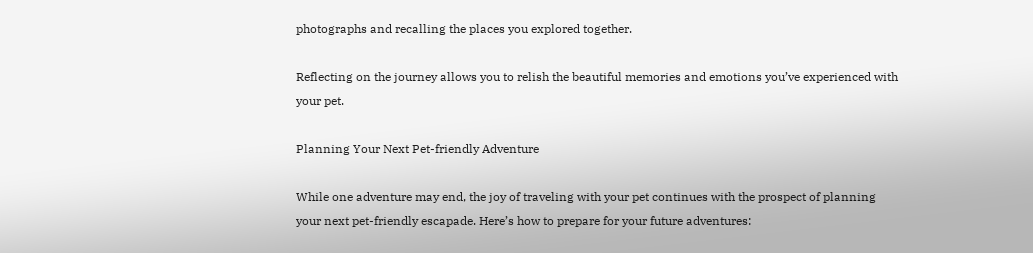photographs and recalling the places you explored together.

Reflecting on the journey allows you to relish the beautiful memories and emotions you’ve experienced with your pet.

Planning Your Next Pet-friendly Adventure

While one adventure may end, the joy of traveling with your pet continues with the prospect of planning your next pet-friendly escapade. Here’s how to prepare for your future adventures: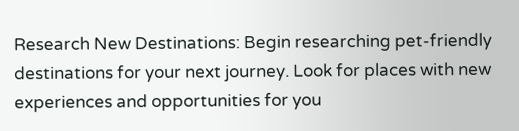Research New Destinations: Begin researching pet-friendly destinations for your next journey. Look for places with new experiences and opportunities for you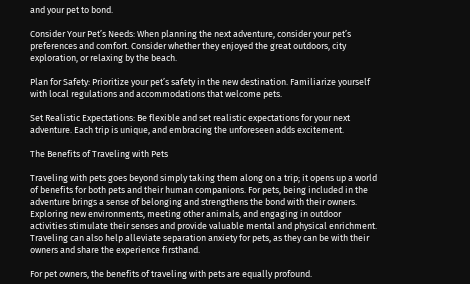and your pet to bond.

Consider Your Pet’s Needs: When planning the next adventure, consider your pet’s preferences and comfort. Consider whether they enjoyed the great outdoors, city exploration, or relaxing by the beach.

Plan for Safety: Prioritize your pet’s safety in the new destination. Familiarize yourself with local regulations and accommodations that welcome pets.

Set Realistic Expectations: Be flexible and set realistic expectations for your next adventure. Each trip is unique, and embracing the unforeseen adds excitement.

The Benefits of Traveling with Pets

Traveling with pets goes beyond simply taking them along on a trip; it opens up a world of benefits for both pets and their human companions. For pets, being included in the adventure brings a sense of belonging and strengthens the bond with their owners. Exploring new environments, meeting other animals, and engaging in outdoor activities stimulate their senses and provide valuable mental and physical enrichment. Traveling can also help alleviate separation anxiety for pets, as they can be with their owners and share the experience firsthand.

For pet owners, the benefits of traveling with pets are equally profound.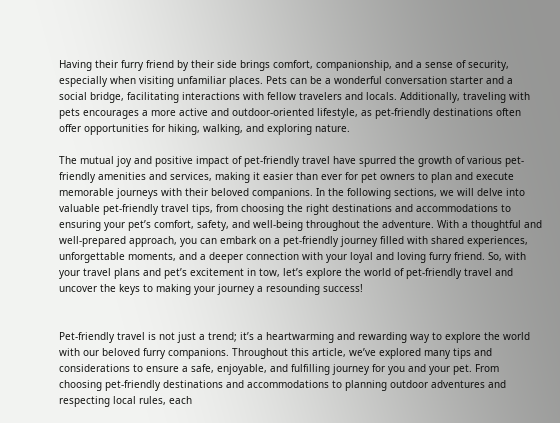Having their furry friend by their side brings comfort, companionship, and a sense of security, especially when visiting unfamiliar places. Pets can be a wonderful conversation starter and a social bridge, facilitating interactions with fellow travelers and locals. Additionally, traveling with pets encourages a more active and outdoor-oriented lifestyle, as pet-friendly destinations often offer opportunities for hiking, walking, and exploring nature.

The mutual joy and positive impact of pet-friendly travel have spurred the growth of various pet-friendly amenities and services, making it easier than ever for pet owners to plan and execute memorable journeys with their beloved companions. In the following sections, we will delve into valuable pet-friendly travel tips, from choosing the right destinations and accommodations to ensuring your pet’s comfort, safety, and well-being throughout the adventure. With a thoughtful and well-prepared approach, you can embark on a pet-friendly journey filled with shared experiences, unforgettable moments, and a deeper connection with your loyal and loving furry friend. So, with your travel plans and pet’s excitement in tow, let’s explore the world of pet-friendly travel and uncover the keys to making your journey a resounding success!


Pet-friendly travel is not just a trend; it’s a heartwarming and rewarding way to explore the world with our beloved furry companions. Throughout this article, we’ve explored many tips and considerations to ensure a safe, enjoyable, and fulfilling journey for you and your pet. From choosing pet-friendly destinations and accommodations to planning outdoor adventures and respecting local rules, each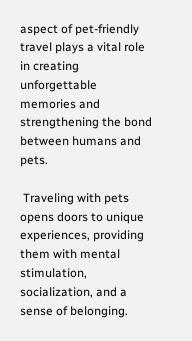aspect of pet-friendly travel plays a vital role in creating unforgettable memories and strengthening the bond between humans and pets.

 Traveling with pets opens doors to unique experiences, providing them with mental stimulation, socialization, and a sense of belonging.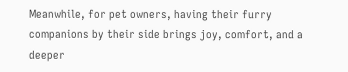Meanwhile, for pet owners, having their furry companions by their side brings joy, comfort, and a deeper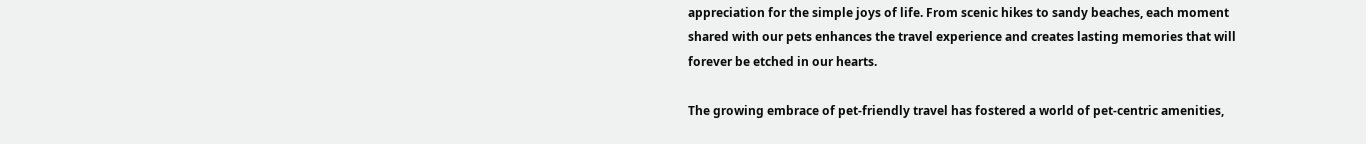appreciation for the simple joys of life. From scenic hikes to sandy beaches, each moment shared with our pets enhances the travel experience and creates lasting memories that will forever be etched in our hearts.

The growing embrace of pet-friendly travel has fostered a world of pet-centric amenities,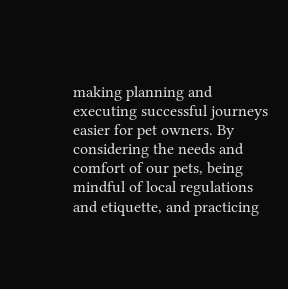making planning and executing successful journeys easier for pet owners. By considering the needs and comfort of our pets, being mindful of local regulations and etiquette, and practicing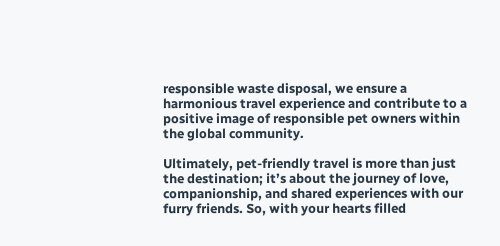responsible waste disposal, we ensure a harmonious travel experience and contribute to a positive image of responsible pet owners within the global community.

Ultimately, pet-friendly travel is more than just the destination; it’s about the journey of love, companionship, and shared experiences with our furry friends. So, with your hearts filled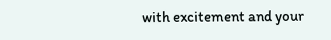with excitement and your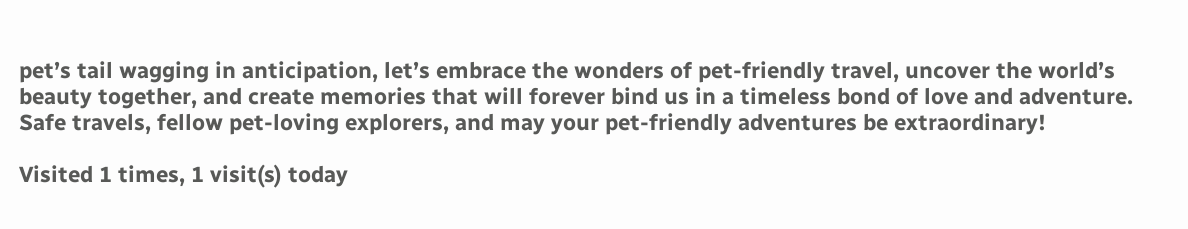pet’s tail wagging in anticipation, let’s embrace the wonders of pet-friendly travel, uncover the world’s beauty together, and create memories that will forever bind us in a timeless bond of love and adventure. Safe travels, fellow pet-loving explorers, and may your pet-friendly adventures be extraordinary!

Visited 1 times, 1 visit(s) today